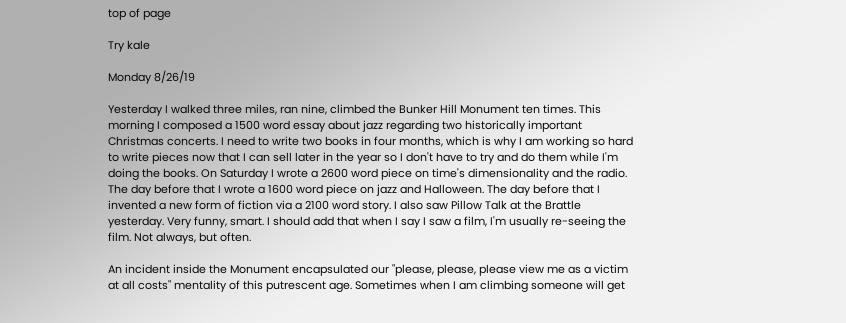top of page

Try kale

Monday 8/26/19

Yesterday I walked three miles, ran nine, climbed the Bunker Hill Monument ten times. This morning I composed a 1500 word essay about jazz regarding two historically important Christmas concerts. I need to write two books in four months, which is why I am working so hard to write pieces now that I can sell later in the year so I don't have to try and do them while I'm doing the books. On Saturday I wrote a 2600 word piece on time's dimensionality and the radio. The day before that I wrote a 1600 word piece on jazz and Halloween. The day before that I invented a new form of fiction via a 2100 word story. I also saw Pillow Talk at the Brattle yesterday. Very funny, smart. I should add that when I say I saw a film, I'm usually re-seeing the film. Not always, but often.

An incident inside the Monument encapsulated our "please, please, please view me as a victim at all costs" mentality of this putrescent age. Sometimes when I am climbing someone will get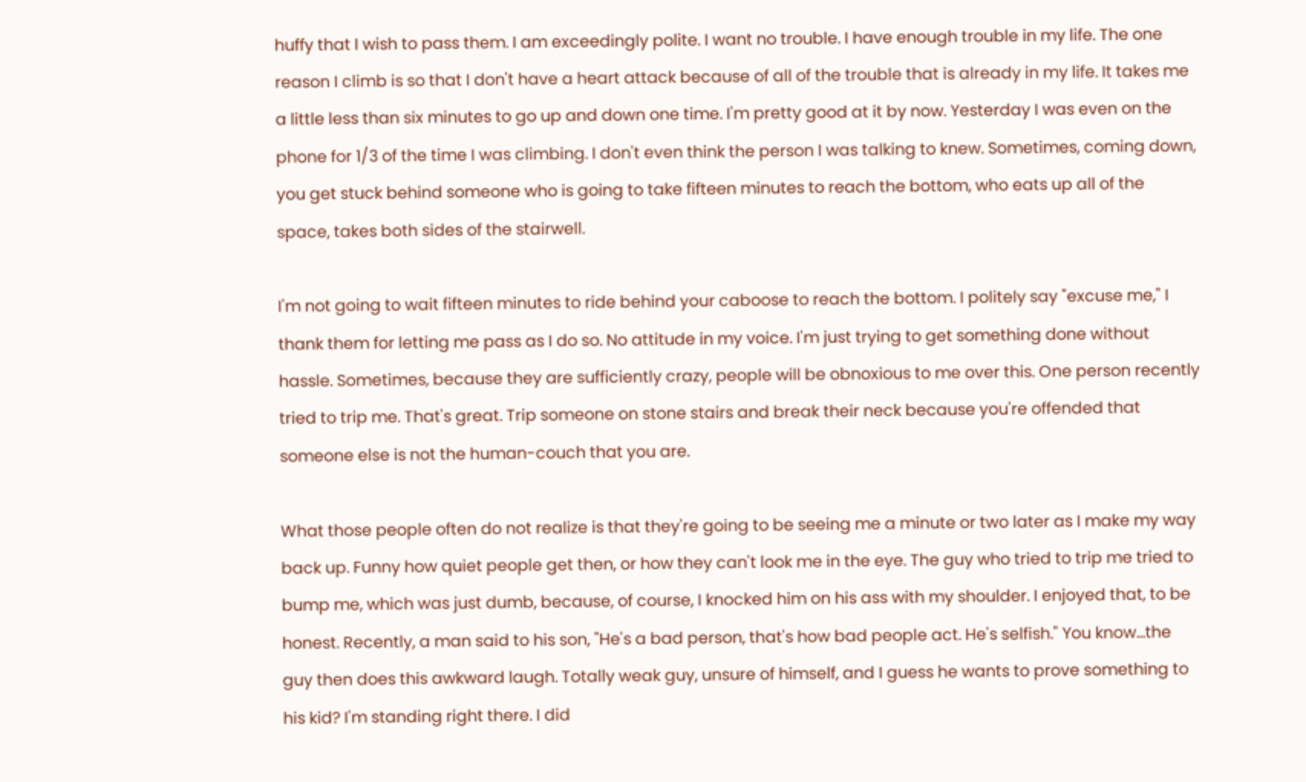huffy that I wish to pass them. I am exceedingly polite. I want no trouble. I have enough trouble in my life. The one reason I climb is so that I don't have a heart attack because of all of the trouble that is already in my life. It takes me a little less than six minutes to go up and down one time. I'm pretty good at it by now. Yesterday I was even on the phone for 1/3 of the time I was climbing. I don't even think the person I was talking to knew. Sometimes, coming down, you get stuck behind someone who is going to take fifteen minutes to reach the bottom, who eats up all of the space, takes both sides of the stairwell.

I'm not going to wait fifteen minutes to ride behind your caboose to reach the bottom. I politely say "excuse me," I thank them for letting me pass as I do so. No attitude in my voice. I'm just trying to get something done without hassle. Sometimes, because they are sufficiently crazy, people will be obnoxious to me over this. One person recently tried to trip me. That's great. Trip someone on stone stairs and break their neck because you're offended that someone else is not the human-couch that you are.

What those people often do not realize is that they're going to be seeing me a minute or two later as I make my way back up. Funny how quiet people get then, or how they can't look me in the eye. The guy who tried to trip me tried to bump me, which was just dumb, because, of course, I knocked him on his ass with my shoulder. I enjoyed that, to be honest. Recently, a man said to his son, "He's a bad person, that's how bad people act. He's selfish." You know...the guy then does this awkward laugh. Totally weak guy, unsure of himself, and I guess he wants to prove something to his kid? I'm standing right there. I did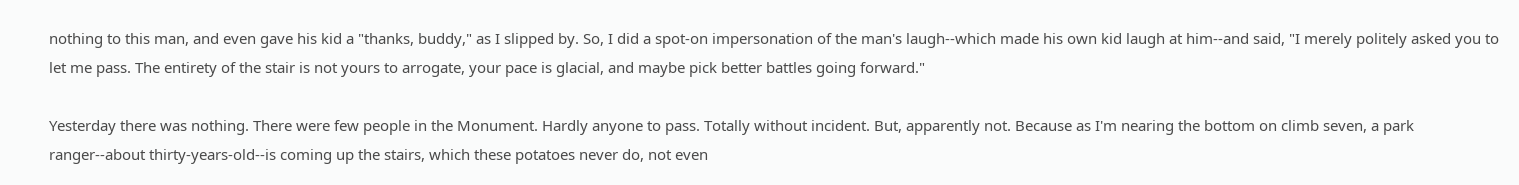nothing to this man, and even gave his kid a "thanks, buddy," as I slipped by. So, I did a spot-on impersonation of the man's laugh--which made his own kid laugh at him--and said, "I merely politely asked you to let me pass. The entirety of the stair is not yours to arrogate, your pace is glacial, and maybe pick better battles going forward."

Yesterday there was nothing. There were few people in the Monument. Hardly anyone to pass. Totally without incident. But, apparently not. Because as I'm nearing the bottom on climb seven, a park ranger--about thirty-years-old--is coming up the stairs, which these potatoes never do, not even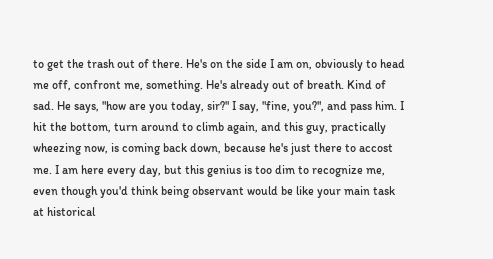to get the trash out of there. He's on the side I am on, obviously to head me off, confront me, something. He's already out of breath. Kind of sad. He says, "how are you today, sir?" I say, "fine, you?", and pass him. I hit the bottom, turn around to climb again, and this guy, practically wheezing now, is coming back down, because he's just there to accost me. I am here every day, but this genius is too dim to recognize me, even though you'd think being observant would be like your main task at historical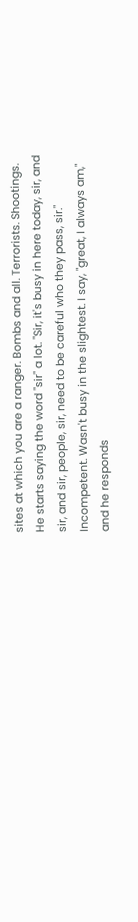sites at which you are a ranger. Bombs and all. Terrorists. Shootings. He starts saying the word "sir" a lot. "Sir, it's busy in here today, sir, and sir, and sir, people, sir, need to be careful who they pass, sir." Incompetent. Wasn't busy in the slightest. I say, "great, I always am," and he responds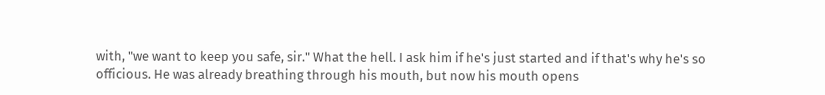with, "we want to keep you safe, sir." What the hell. I ask him if he's just started and if that's why he's so officious. He was already breathing through his mouth, but now his mouth opens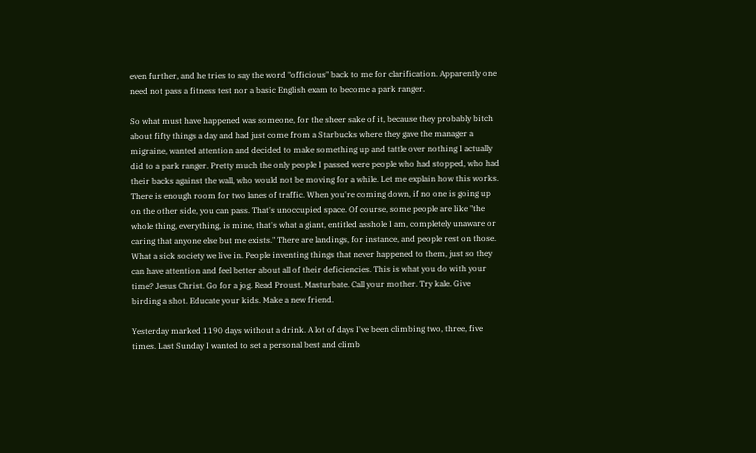even further, and he tries to say the word "officious" back to me for clarification. Apparently one need not pass a fitness test nor a basic English exam to become a park ranger.

So what must have happened was someone, for the sheer sake of it, because they probably bitch about fifty things a day and had just come from a Starbucks where they gave the manager a migraine, wanted attention and decided to make something up and tattle over nothing I actually did to a park ranger. Pretty much the only people I passed were people who had stopped, who had their backs against the wall, who would not be moving for a while. Let me explain how this works. There is enough room for two lanes of traffic. When you're coming down, if no one is going up on the other side, you can pass. That's unoccupied space. Of course, some people are like "the whole thing, everything, is mine, that's what a giant, entitled asshole I am, completely unaware or caring that anyone else but me exists." There are landings, for instance, and people rest on those. What a sick society we live in. People inventing things that never happened to them, just so they can have attention and feel better about all of their deficiencies. This is what you do with your time? Jesus Christ. Go for a jog. Read Proust. Masturbate. Call your mother. Try kale. Give birding a shot. Educate your kids. Make a new friend.

Yesterday marked 1190 days without a drink. A lot of days I've been climbing two, three, five times. Last Sunday I wanted to set a personal best and climb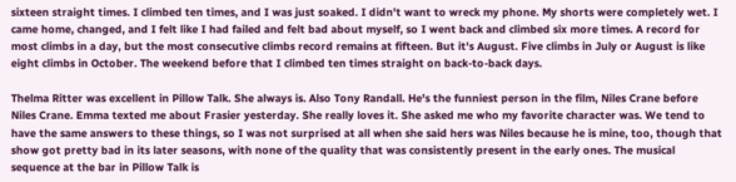sixteen straight times. I climbed ten times, and I was just soaked. I didn't want to wreck my phone. My shorts were completely wet. I came home, changed, and I felt like I had failed and felt bad about myself, so I went back and climbed six more times. A record for most climbs in a day, but the most consecutive climbs record remains at fifteen. But it's August. Five climbs in July or August is like eight climbs in October. The weekend before that I climbed ten times straight on back-to-back days.

Thelma Ritter was excellent in Pillow Talk. She always is. Also Tony Randall. He's the funniest person in the film, Niles Crane before Niles Crane. Emma texted me about Frasier yesterday. She really loves it. She asked me who my favorite character was. We tend to have the same answers to these things, so I was not surprised at all when she said hers was Niles because he is mine, too, though that show got pretty bad in its later seasons, with none of the quality that was consistently present in the early ones. The musical sequence at the bar in Pillow Talk is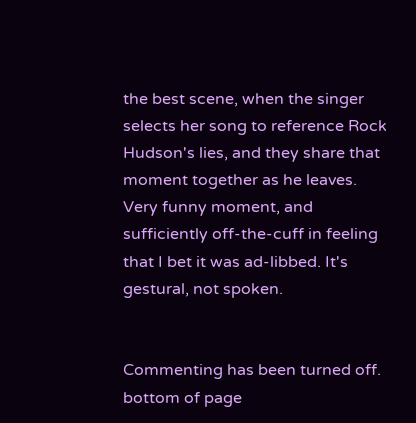the best scene, when the singer selects her song to reference Rock Hudson's lies, and they share that moment together as he leaves. Very funny moment, and sufficiently off-the-cuff in feeling that I bet it was ad-libbed. It's gestural, not spoken.


Commenting has been turned off.
bottom of page